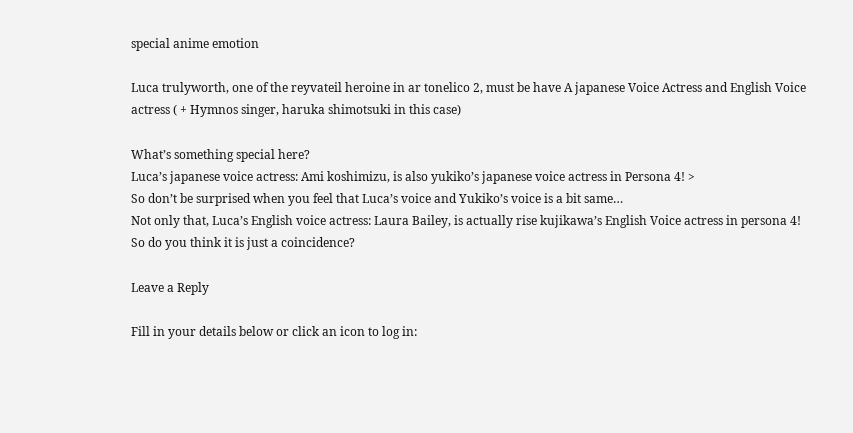special anime emotion

Luca trulyworth, one of the reyvateil heroine in ar tonelico 2, must be have A japanese Voice Actress and English Voice actress ( + Hymnos singer, haruka shimotsuki in this case)

What’s something special here?
Luca’s japanese voice actress: Ami koshimizu, is also yukiko’s japanese voice actress in Persona 4! >
So don’t be surprised when you feel that Luca’s voice and Yukiko’s voice is a bit same…
Not only that, Luca’s English voice actress: Laura Bailey, is actually rise kujikawa’s English Voice actress in persona 4!
So do you think it is just a coincidence?

Leave a Reply

Fill in your details below or click an icon to log in: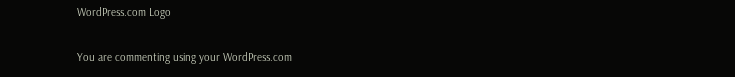WordPress.com Logo

You are commenting using your WordPress.com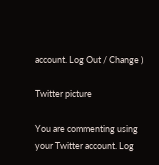account. Log Out / Change )

Twitter picture

You are commenting using your Twitter account. Log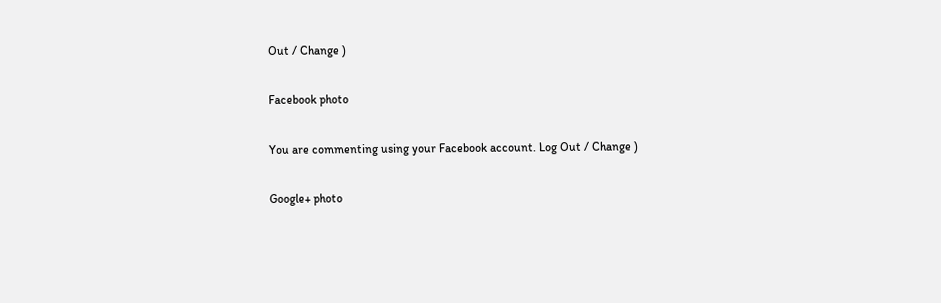Out / Change )

Facebook photo

You are commenting using your Facebook account. Log Out / Change )

Google+ photo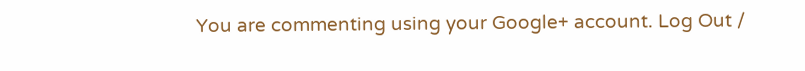You are commenting using your Google+ account. Log Out /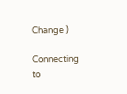Change )

Connecting to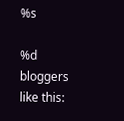%s

%d bloggers like this: